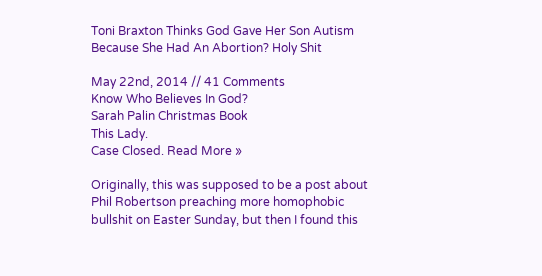Toni Braxton Thinks God Gave Her Son Autism Because She Had An Abortion? Holy Shit

May 22nd, 2014 // 41 Comments
Know Who Believes In God?
Sarah Palin Christmas Book
This Lady.
Case Closed. Read More »

Originally, this was supposed to be a post about Phil Robertson preaching more homophobic bullshit on Easter Sunday, but then I found this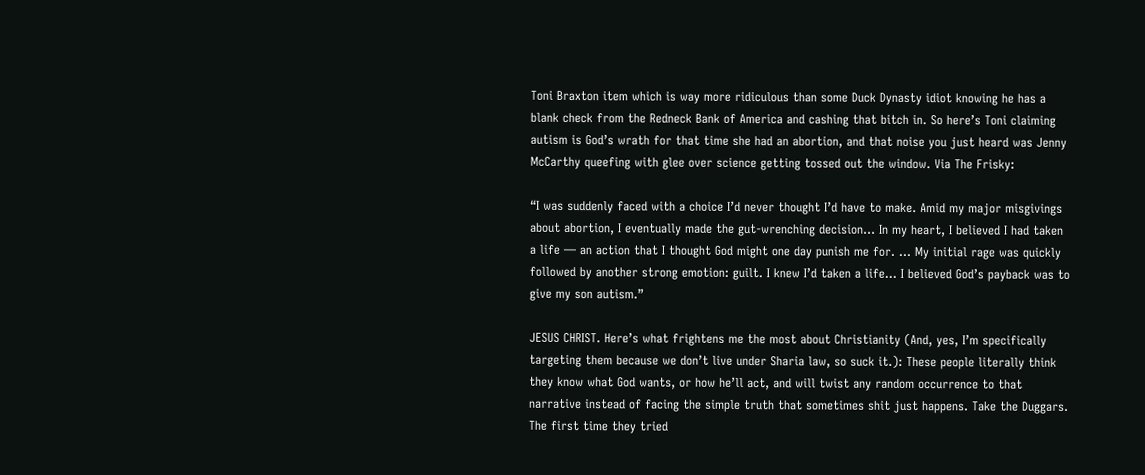Toni Braxton item which is way more ridiculous than some Duck Dynasty idiot knowing he has a blank check from the Redneck Bank of America and cashing that bitch in. So here’s Toni claiming autism is God’s wrath for that time she had an abortion, and that noise you just heard was Jenny McCarthy queefing with glee over science getting tossed out the window. Via The Frisky:

“I was suddenly faced with a choice I’d never thought I’d have to make. Amid my major misgivings about abortion, I eventually made the gut-wrenching decision… In my heart, I believed I had taken a life — an action that I thought God might one day punish me for. … My initial rage was quickly followed by another strong emotion: guilt. I knew I’d taken a life… I believed God’s payback was to give my son autism.”

JESUS CHRIST. Here’s what frightens me the most about Christianity (And, yes, I’m specifically targeting them because we don’t live under Sharia law, so suck it.): These people literally think they know what God wants, or how he’ll act, and will twist any random occurrence to that narrative instead of facing the simple truth that sometimes shit just happens. Take the Duggars. The first time they tried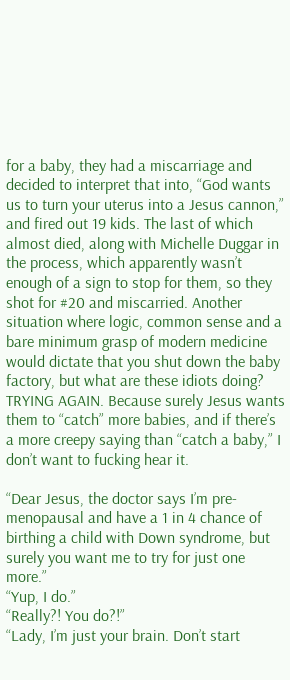for a baby, they had a miscarriage and decided to interpret that into, “God wants us to turn your uterus into a Jesus cannon,” and fired out 19 kids. The last of which almost died, along with Michelle Duggar in the process, which apparently wasn’t enough of a sign to stop for them, so they shot for #20 and miscarried. Another situation where logic, common sense and a bare minimum grasp of modern medicine would dictate that you shut down the baby factory, but what are these idiots doing? TRYING AGAIN. Because surely Jesus wants them to “catch” more babies, and if there’s a more creepy saying than “catch a baby,” I don’t want to fucking hear it.

“Dear Jesus, the doctor says I’m pre-menopausal and have a 1 in 4 chance of birthing a child with Down syndrome, but surely you want me to try for just one more.”
“Yup, I do.”
“Really?! You do?!”
“Lady, I’m just your brain. Don’t start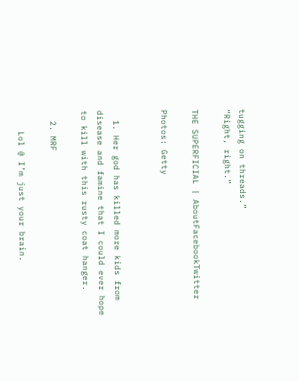tugging on threads.”
“Right, right.”

THE SUPERFICIAL | AboutFacebookTwitter

Photos: Getty


  1. Her god has killed more kids from disease and famine that I could ever hope to kill with this rusty coat hanger.

  2. MRF

    Lol @ I’m just your brain.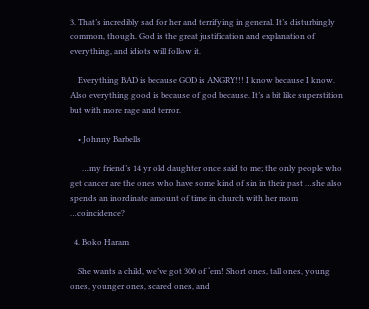3. That’s incredibly sad for her and terrifying in general. It’s disturbingly common, though. God is the great justification and explanation of everything, and idiots will follow it.

    Everything BAD is because GOD is ANGRY!!! I know because I know. Also everything good is because of god because. It’s a bit like superstition but with more rage and terror.

    • Johnny Barbells

      …my friend’s 14 yr old daughter once said to me; the only people who get cancer are the ones who have some kind of sin in their past …she also spends an inordinate amount of time in church with her mom …coincidence?

  4. Boko Haram

    She wants a child, we’ve got 300 of ‘em! Short ones, tall ones, young ones, younger ones, scared ones, and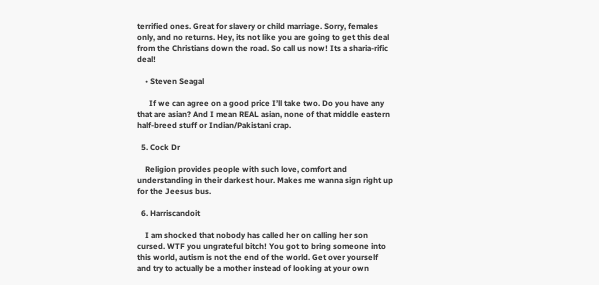terrified ones. Great for slavery or child marriage. Sorry, females only, and no returns. Hey, its not like you are going to get this deal from the Christians down the road. So call us now! Its a sharia-rific deal!

    • Steven Seagal

      If we can agree on a good price I’ll take two. Do you have any that are asian? And I mean REAL asian, none of that middle eastern half-breed stuff or Indian/Pakistani crap.

  5. Cock Dr

    Religion provides people with such love, comfort and understanding in their darkest hour. Makes me wanna sign right up for the Jeesus bus.

  6. Harriscandoit

    I am shocked that nobody has called her on calling her son cursed. WTF you ungrateful bitch! You got to bring someone into this world, autism is not the end of the world. Get over yourself and try to actually be a mother instead of looking at your own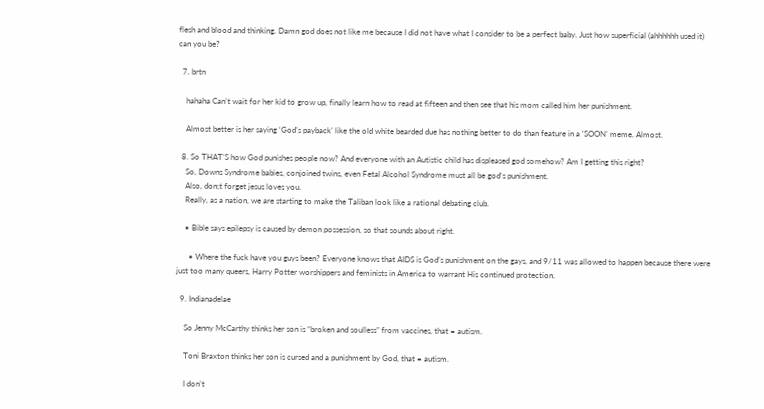flesh and blood and thinking. Damn god does not like me because I did not have what I consider to be a perfect baby. Just how superficial (ahhhhhh used it) can you be?

  7. brtn

    hahaha Can’t wait for her kid to grow up, finally learn how to read at fifteen and then see that his mom called him her punishment.

    Almost better is her saying ‘God’s payback’ like the old white bearded due has nothing better to do than feature in a ‘SOON’ meme. Almost.

  8. So THAT’S how God punishes people now? And everyone with an Autistic child has displeased god somehow? Am I getting this right?
    So, Downs Syndrome babies, conjoined twins, even Fetal Alcohol Syndrome must all be god’s punishment.
    Also, don;t forget jesus loves you.
    Really, as a nation, we are starting to make the Taliban look like a rational debating club.

    • Bible says epilepsy is caused by demon possession, so that sounds about right.

      • Where the fuck have you guys been? Everyone knows that AIDS is God’s punishment on the gays, and 9/11 was allowed to happen because there were just too many queers, Harry Potter worshippers and feminists in America to warrant His continued protection.

  9. Indianadelae

    So Jenny McCarthy thinks her son is “broken and soulless” from vaccines, that = autism.

    Toni Braxton thinks her son is cursed and a punishment by God, that = autism.

    I don’t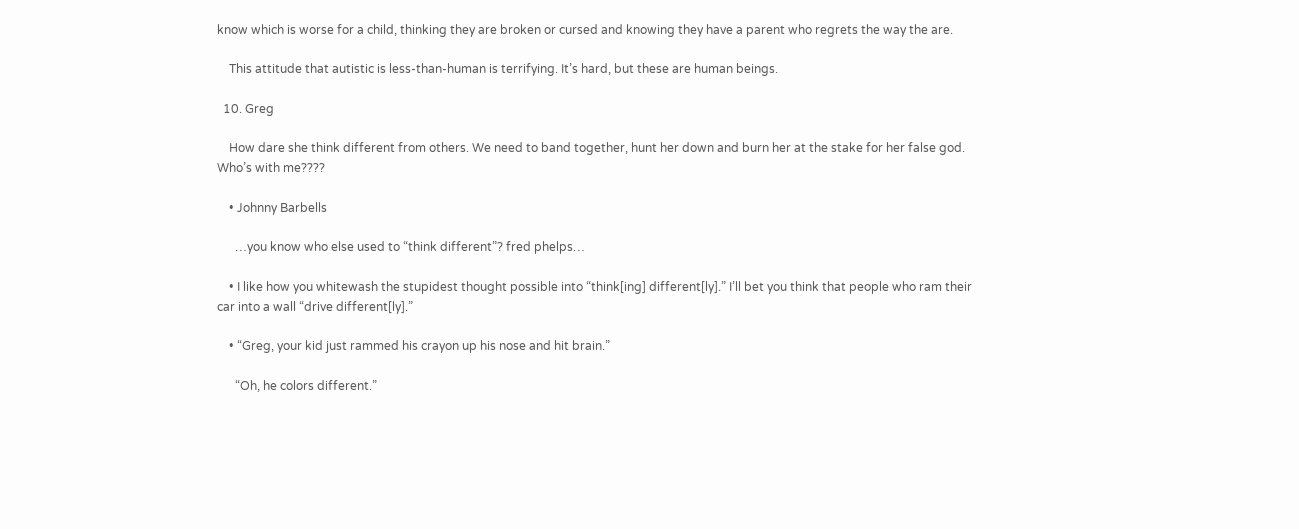know which is worse for a child, thinking they are broken or cursed and knowing they have a parent who regrets the way the are.

    This attitude that autistic is less-than-human is terrifying. It’s hard, but these are human beings.

  10. Greg

    How dare she think different from others. We need to band together, hunt her down and burn her at the stake for her false god. Who’s with me????

    • Johnny Barbells

      …you know who else used to “think different”? fred phelps…

    • I like how you whitewash the stupidest thought possible into “think[ing] different[ly].” I’ll bet you think that people who ram their car into a wall “drive different[ly].”

    • “Greg, your kid just rammed his crayon up his nose and hit brain.”

      “Oh, he colors different.”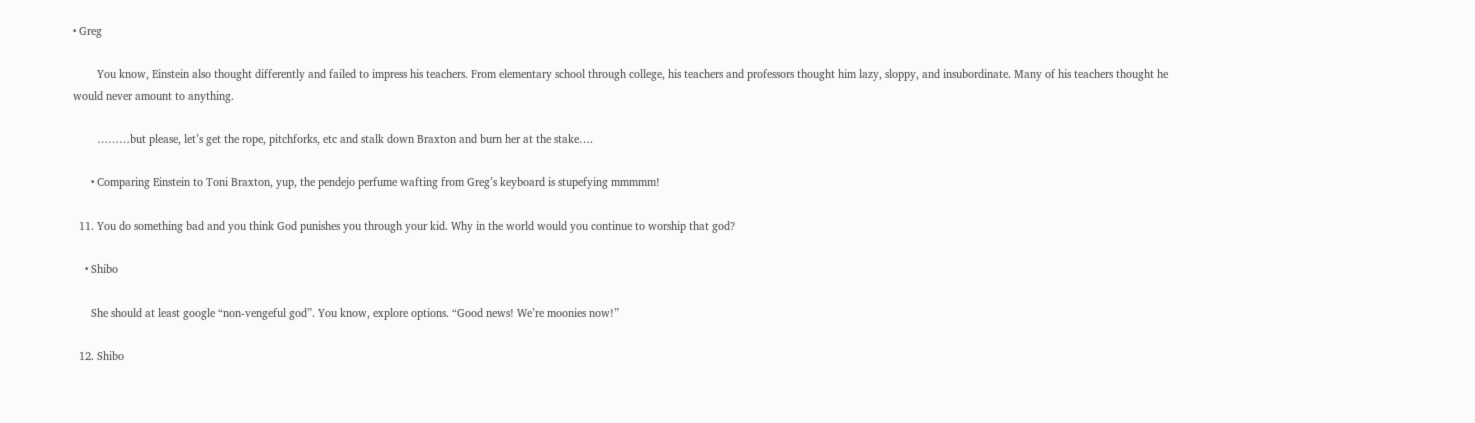• Greg

        You know, Einstein also thought differently and failed to impress his teachers. From elementary school through college, his teachers and professors thought him lazy, sloppy, and insubordinate. Many of his teachers thought he would never amount to anything.

        ………but please, let’s get the rope, pitchforks, etc and stalk down Braxton and burn her at the stake….

      • Comparing Einstein to Toni Braxton, yup, the pendejo perfume wafting from Greg’s keyboard is stupefying mmmmm!

  11. You do something bad and you think God punishes you through your kid. Why in the world would you continue to worship that god?

    • Shibo

      She should at least google “non-vengeful god”. You know, explore options. “Good news! We’re moonies now!”

  12. Shibo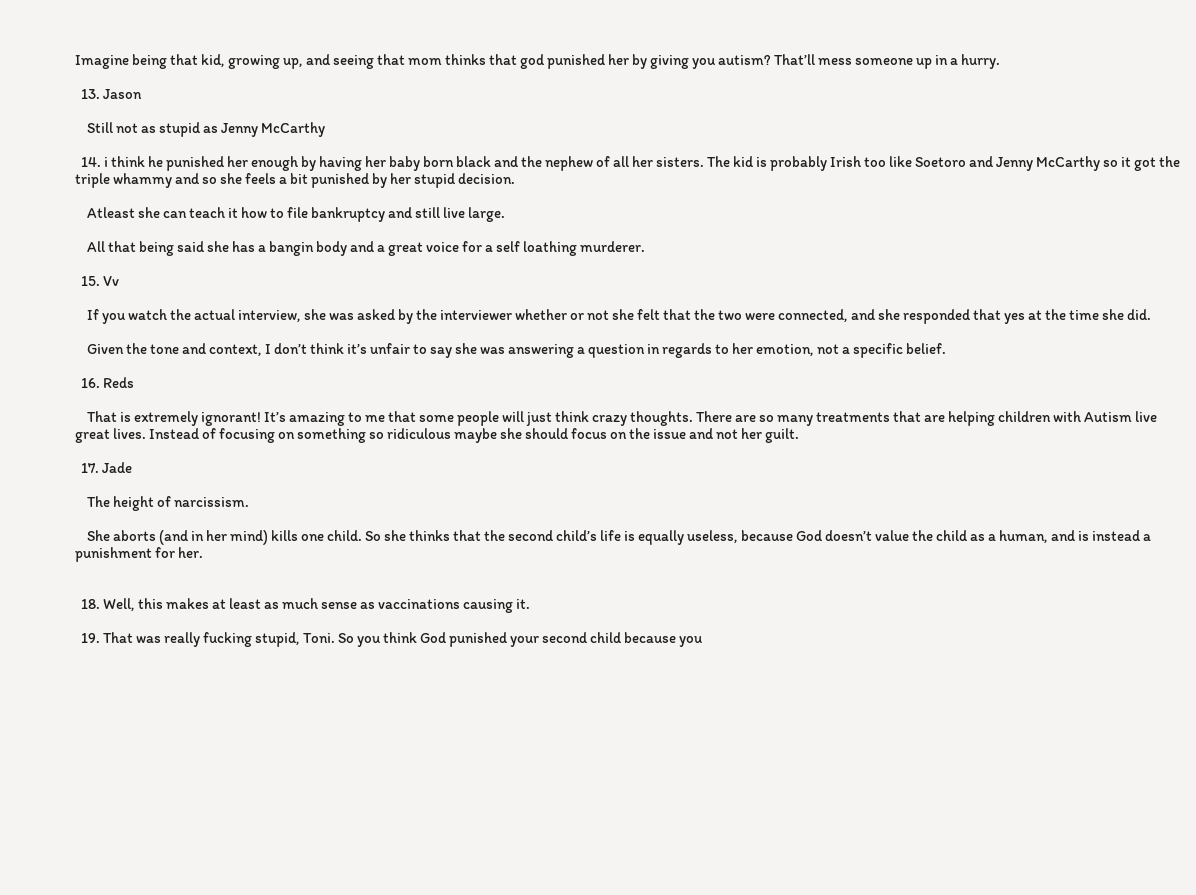Imagine being that kid, growing up, and seeing that mom thinks that god punished her by giving you autism? That’ll mess someone up in a hurry.

  13. Jason

    Still not as stupid as Jenny McCarthy

  14. i think he punished her enough by having her baby born black and the nephew of all her sisters. The kid is probably Irish too like Soetoro and Jenny McCarthy so it got the triple whammy and so she feels a bit punished by her stupid decision.

    Atleast she can teach it how to file bankruptcy and still live large.

    All that being said she has a bangin body and a great voice for a self loathing murderer.

  15. Vv

    If you watch the actual interview, she was asked by the interviewer whether or not she felt that the two were connected, and she responded that yes at the time she did.

    Given the tone and context, I don’t think it’s unfair to say she was answering a question in regards to her emotion, not a specific belief.

  16. Reds

    That is extremely ignorant! It’s amazing to me that some people will just think crazy thoughts. There are so many treatments that are helping children with Autism live great lives. Instead of focusing on something so ridiculous maybe she should focus on the issue and not her guilt.

  17. Jade

    The height of narcissism.

    She aborts (and in her mind) kills one child. So she thinks that the second child’s life is equally useless, because God doesn’t value the child as a human, and is instead a punishment for her.


  18. Well, this makes at least as much sense as vaccinations causing it.

  19. That was really fucking stupid, Toni. So you think God punished your second child because you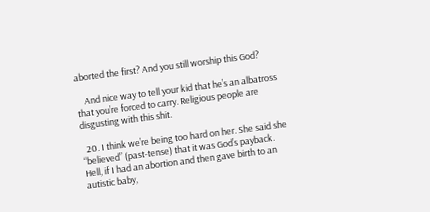aborted the first? And you still worship this God?

    And nice way to tell your kid that he’s an albatross that you’re forced to carry. Religious people are disgusting with this shit.

  20. I think we’re being too hard on her. She said she “believed” (past-tense) that it was God’s payback. Hell, if I had an abortion and then gave birth to an autistic baby,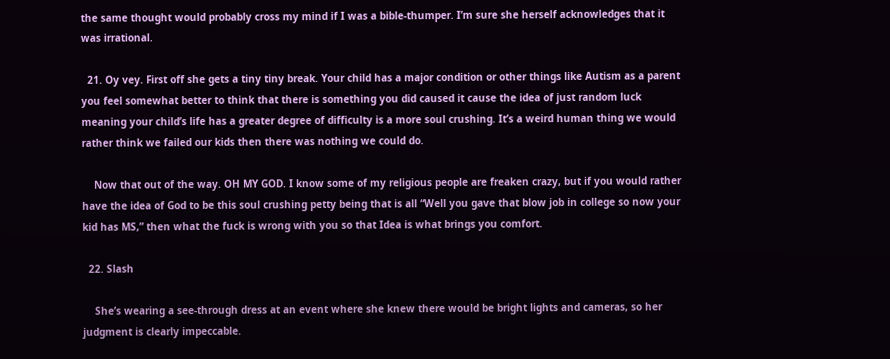the same thought would probably cross my mind if I was a bible-thumper. I’m sure she herself acknowledges that it was irrational.

  21. Oy vey. First off she gets a tiny tiny break. Your child has a major condition or other things like Autism as a parent you feel somewhat better to think that there is something you did caused it cause the idea of just random luck meaning your child’s life has a greater degree of difficulty is a more soul crushing. It’s a weird human thing we would rather think we failed our kids then there was nothing we could do.

    Now that out of the way. OH MY GOD. I know some of my religious people are freaken crazy, but if you would rather have the idea of God to be this soul crushing petty being that is all “Well you gave that blow job in college so now your kid has MS,” then what the fuck is wrong with you so that Idea is what brings you comfort.

  22. Slash

    She’s wearing a see-through dress at an event where she knew there would be bright lights and cameras, so her judgment is clearly impeccable.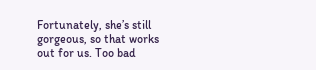Fortunately, she’s still gorgeous, so that works out for us. Too bad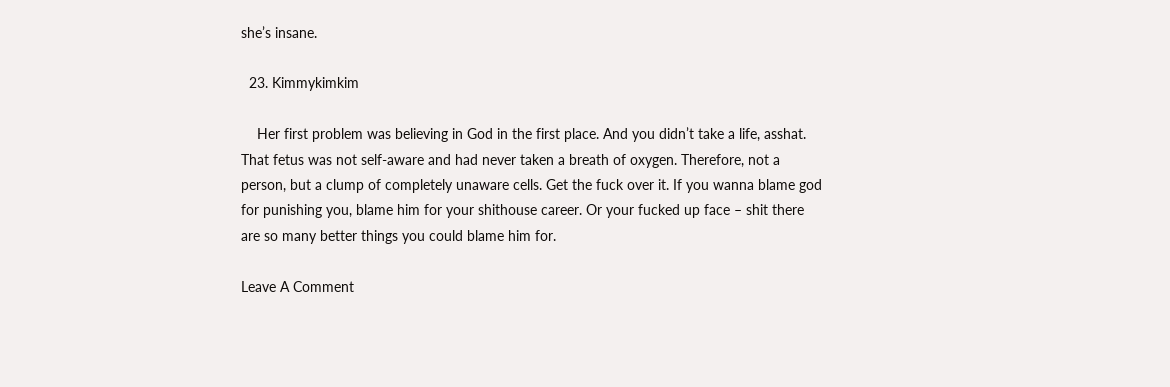she’s insane.

  23. Kimmykimkim

    Her first problem was believing in God in the first place. And you didn’t take a life, asshat. That fetus was not self-aware and had never taken a breath of oxygen. Therefore, not a person, but a clump of completely unaware cells. Get the fuck over it. If you wanna blame god for punishing you, blame him for your shithouse career. Or your fucked up face – shit there are so many better things you could blame him for.

Leave A Comment